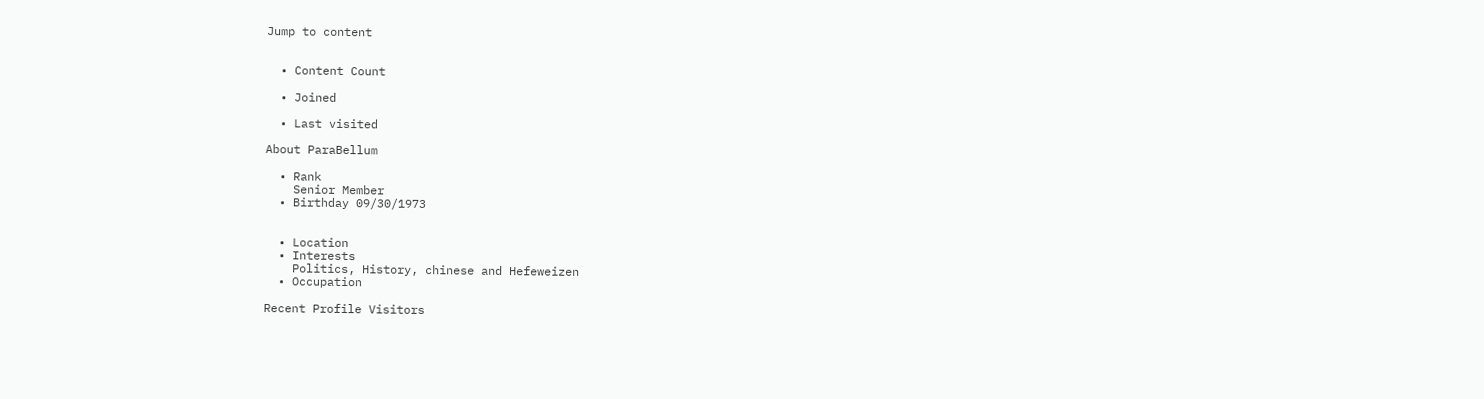Jump to content


  • Content Count

  • Joined

  • Last visited

About ParaBellum

  • Rank
    Senior Member
  • Birthday 09/30/1973


  • Location
  • Interests
    Politics, History, chinese and Hefeweizen
  • Occupation

Recent Profile Visitors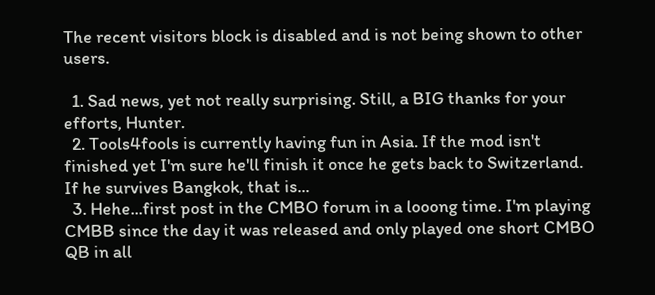The recent visitors block is disabled and is not being shown to other users.

  1. Sad news, yet not really surprising. Still, a BIG thanks for your efforts, Hunter.
  2. Tools4fools is currently having fun in Asia. If the mod isn't finished yet I'm sure he'll finish it once he gets back to Switzerland. If he survives Bangkok, that is...
  3. Hehe...first post in the CMBO forum in a looong time. I'm playing CMBB since the day it was released and only played one short CMBO QB in all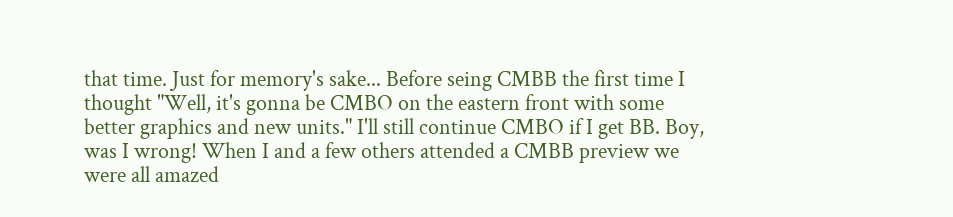that time. Just for memory's sake... Before seing CMBB the first time I thought "Well, it's gonna be CMBO on the eastern front with some better graphics and new units." I'll still continue CMBO if I get BB. Boy, was I wrong! When I and a few others attended a CMBB preview we were all amazed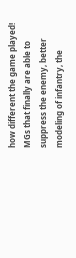how different the game played! MGs that finally are able to suppress the enemy, better modeling of infantry, the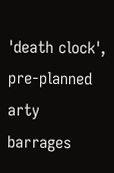'death clock', pre-planned arty barrages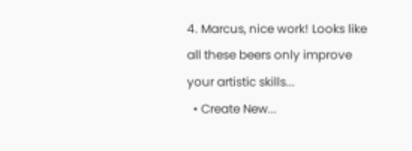4. Marcus, nice work! Looks like all these beers only improve your artistic skills...
  • Create New...